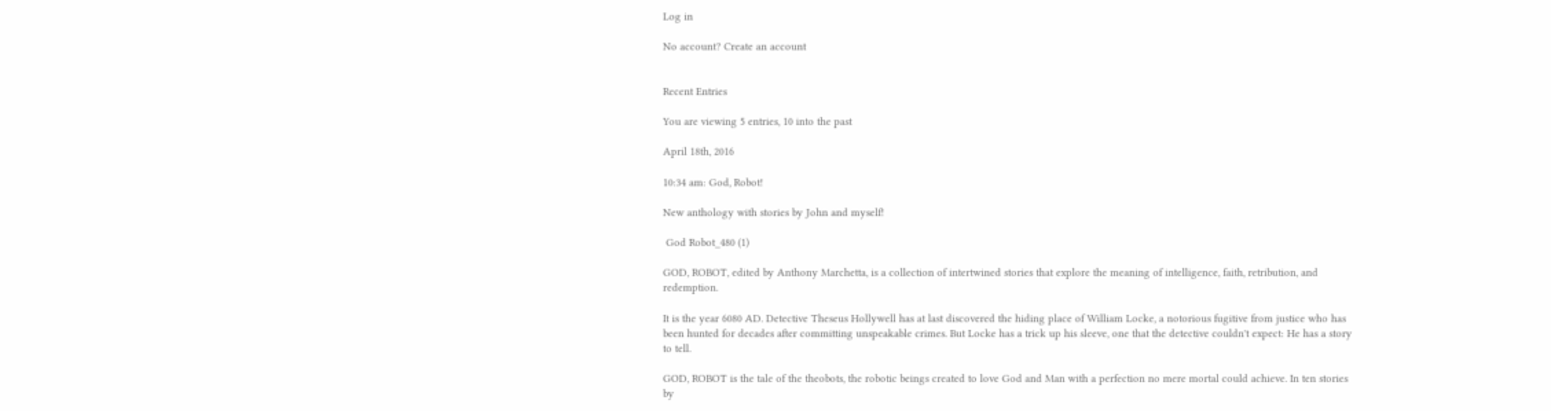Log in

No account? Create an account


Recent Entries

You are viewing 5 entries, 10 into the past

April 18th, 2016

10:34 am: God, Robot!

New anthology with stories by John and myself!

 God Robot_480 (1)

GOD, ROBOT, edited by Anthony Marchetta, is a collection of intertwined stories that explore the meaning of intelligence, faith, retribution, and redemption.

It is the year 6080 AD. Detective Theseus Hollywell has at last discovered the hiding place of William Locke, a notorious fugitive from justice who has been hunted for decades after committing unspeakable crimes. But Locke has a trick up his sleeve, one that the detective couldn't expect: He has a story to tell.

GOD, ROBOT is the tale of the theobots, the robotic beings created to love God and Man with a perfection no mere mortal could achieve. In ten stories by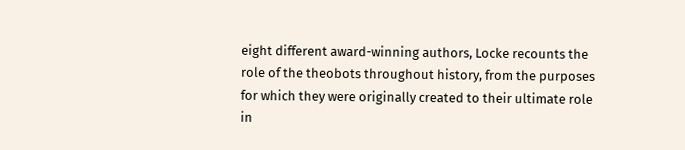eight different award-winning authors, Locke recounts the role of the theobots throughout history, from the purposes for which they were originally created to their ultimate role in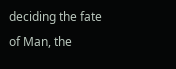deciding the fate of Man, the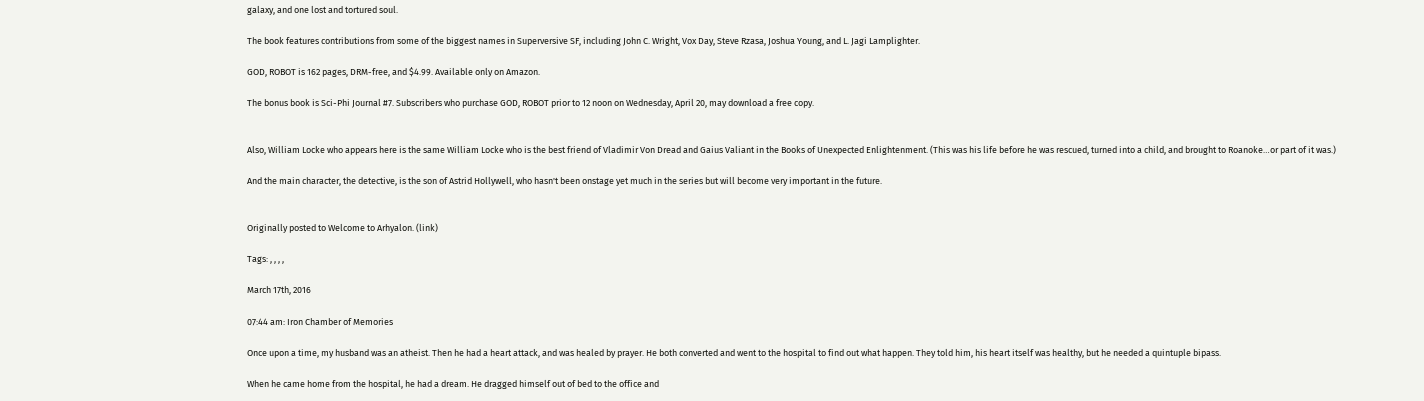galaxy, and one lost and tortured soul.

The book features contributions from some of the biggest names in Superversive SF, including John C. Wright, Vox Day, Steve Rzasa, Joshua Young, and L. Jagi Lamplighter.

GOD, ROBOT is 162 pages, DRM-free, and $4.99. Available only on Amazon.

The bonus book is Sci-Phi Journal #7. Subscribers who purchase GOD, ROBOT prior to 12 noon on Wednesday, April 20, may download a free copy.


Also, William Locke who appears here is the same William Locke who is the best friend of Vladimir Von Dread and Gaius Valiant in the Books of Unexpected Enlightenment. (This was his life before he was rescued, turned into a child, and brought to Roanoke…or part of it was.)

And the main character, the detective, is the son of Astrid Hollywell, who hasn't been onstage yet much in the series but will become very important in the future.


Originally posted to Welcome to Arhyalon. (link)

Tags: , , , ,

March 17th, 2016

07:44 am: Iron Chamber of Memories

Once upon a time, my husband was an atheist. Then he had a heart attack, and was healed by prayer. He both converted and went to the hospital to find out what happen. They told him, his heart itself was healthy, but he needed a quintuple bipass.

When he came home from the hospital, he had a dream. He dragged himself out of bed to the office and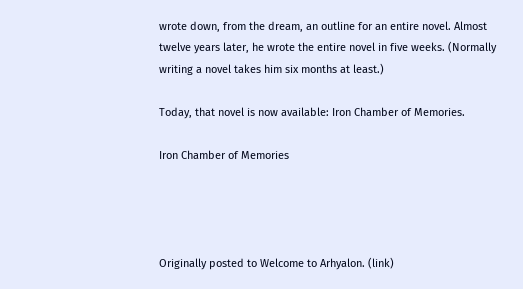wrote down, from the dream, an outline for an entire novel. Almost twelve years later, he wrote the entire novel in five weeks. (Normally writing a novel takes him six months at least.)

Today, that novel is now available: Iron Chamber of Memories.

Iron Chamber of Memories




Originally posted to Welcome to Arhyalon. (link)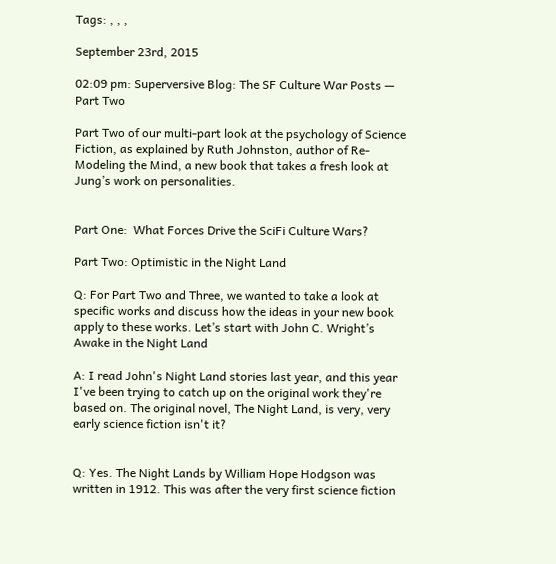Tags: , , ,

September 23rd, 2015

02:09 pm: Superversive Blog: The SF Culture War Posts — Part Two

Part Two of our multi-part look at the psychology of Science Fiction, as explained by Ruth Johnston, author of Re-Modeling the Mind, a new book that takes a fresh look at Jung’s work on personalities.


Part One:  What Forces Drive the SciFi Culture Wars?

Part Two: Optimistic in the Night Land

Q: For Part Two and Three, we wanted to take a look at specific works and discuss how the ideas in your new book apply to these works. Let’s start with John C. Wright’s Awake in the Night Land

A: I read John's Night Land stories last year, and this year I've been trying to catch up on the original work they're based on. The original novel, The Night Land, is very, very early science fiction isn't it?


Q: Yes. The Night Lands by William Hope Hodgson was written in 1912. This was after the very first science fiction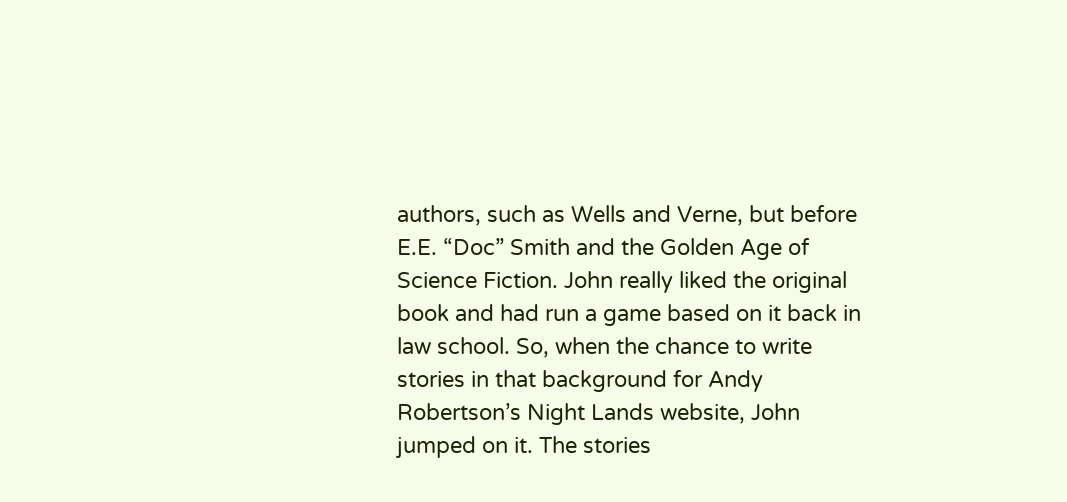authors, such as Wells and Verne, but before E.E. “Doc” Smith and the Golden Age of Science Fiction. John really liked the original book and had run a game based on it back in law school. So, when the chance to write stories in that background for Andy Robertson’s Night Lands website, John  jumped on it. The stories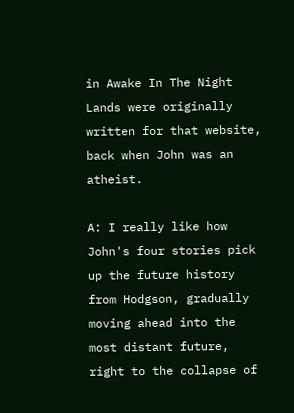in Awake In The Night Lands were originally written for that website, back when John was an atheist.

A: I really like how John's four stories pick up the future history from Hodgson, gradually moving ahead into the most distant future, right to the collapse of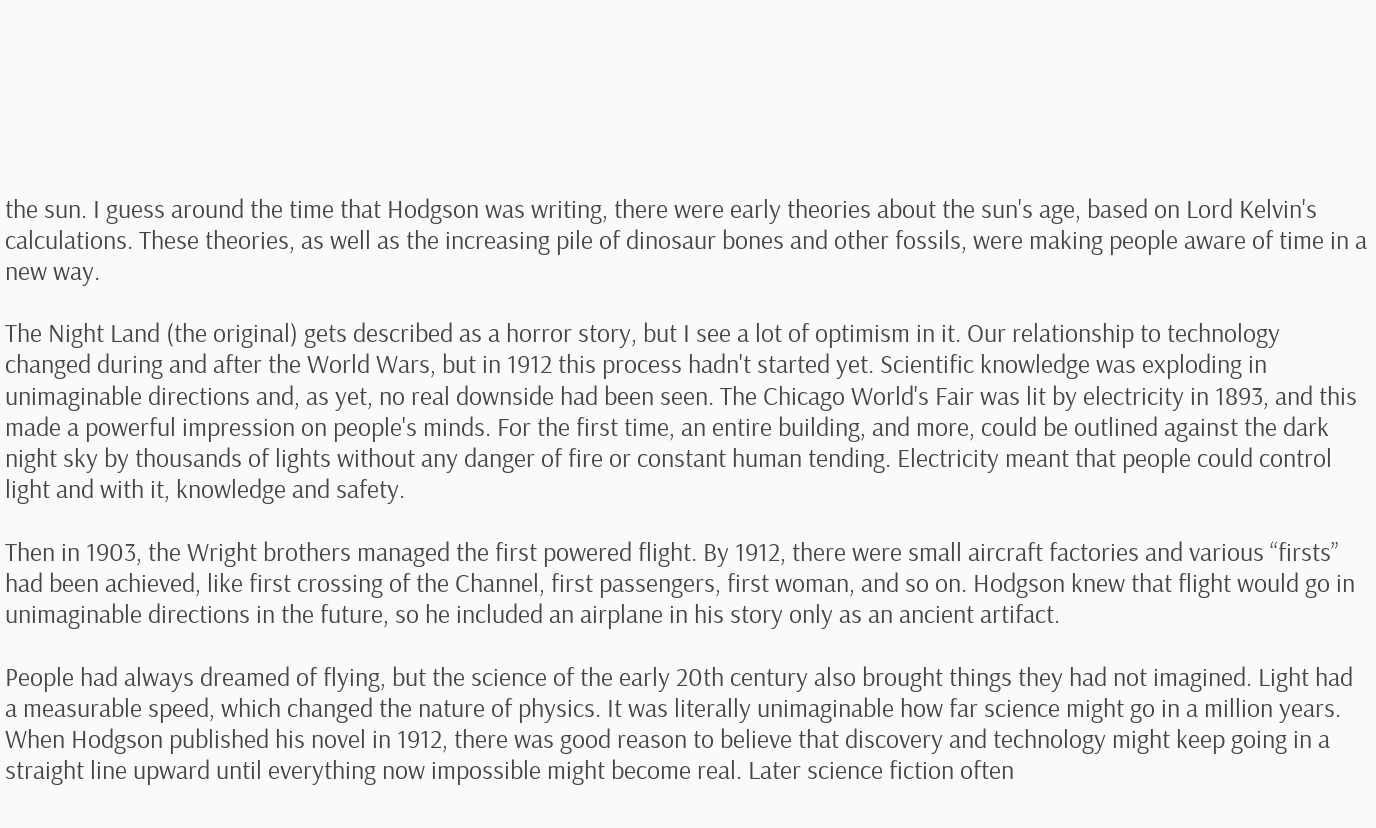the sun. I guess around the time that Hodgson was writing, there were early theories about the sun's age, based on Lord Kelvin's calculations. These theories, as well as the increasing pile of dinosaur bones and other fossils, were making people aware of time in a new way.

The Night Land (the original) gets described as a horror story, but I see a lot of optimism in it. Our relationship to technology changed during and after the World Wars, but in 1912 this process hadn't started yet. Scientific knowledge was exploding in unimaginable directions and, as yet, no real downside had been seen. The Chicago World's Fair was lit by electricity in 1893, and this made a powerful impression on people's minds. For the first time, an entire building, and more, could be outlined against the dark night sky by thousands of lights without any danger of fire or constant human tending. Electricity meant that people could control light and with it, knowledge and safety.

Then in 1903, the Wright brothers managed the first powered flight. By 1912, there were small aircraft factories and various “firsts” had been achieved, like first crossing of the Channel, first passengers, first woman, and so on. Hodgson knew that flight would go in unimaginable directions in the future, so he included an airplane in his story only as an ancient artifact.

People had always dreamed of flying, but the science of the early 20th century also brought things they had not imagined. Light had a measurable speed, which changed the nature of physics. It was literally unimaginable how far science might go in a million years. When Hodgson published his novel in 1912, there was good reason to believe that discovery and technology might keep going in a straight line upward until everything now impossible might become real. Later science fiction often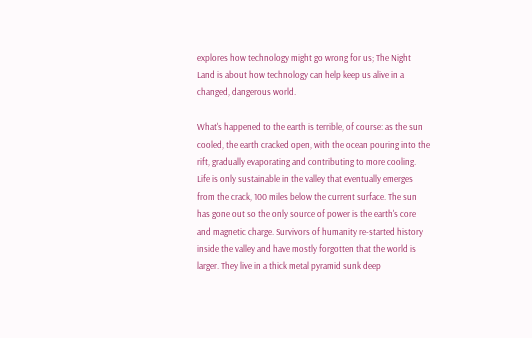explores how technology might go wrong for us; The Night Land is about how technology can help keep us alive in a changed, dangerous world.

What's happened to the earth is terrible, of course: as the sun cooled, the earth cracked open, with the ocean pouring into the rift, gradually evaporating and contributing to more cooling. Life is only sustainable in the valley that eventually emerges from the crack, 100 miles below the current surface. The sun has gone out so the only source of power is the earth's core and magnetic charge. Survivors of humanity re-started history inside the valley and have mostly forgotten that the world is larger. They live in a thick metal pyramid sunk deep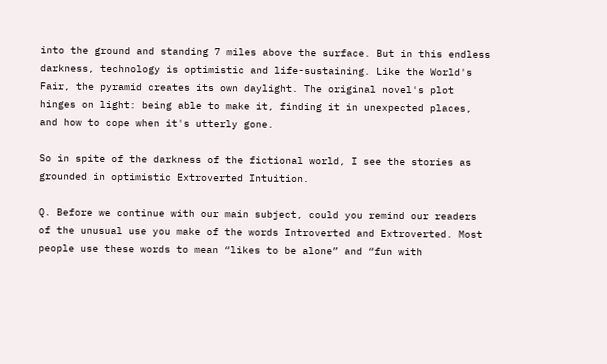into the ground and standing 7 miles above the surface. But in this endless darkness, technology is optimistic and life-sustaining. Like the World's Fair, the pyramid creates its own daylight. The original novel's plot hinges on light: being able to make it, finding it in unexpected places, and how to cope when it's utterly gone.

So in spite of the darkness of the fictional world, I see the stories as grounded in optimistic Extroverted Intuition.

Q. Before we continue with our main subject, could you remind our readers of the unusual use you make of the words Introverted and Extroverted. Most people use these words to mean “likes to be alone” and “fun with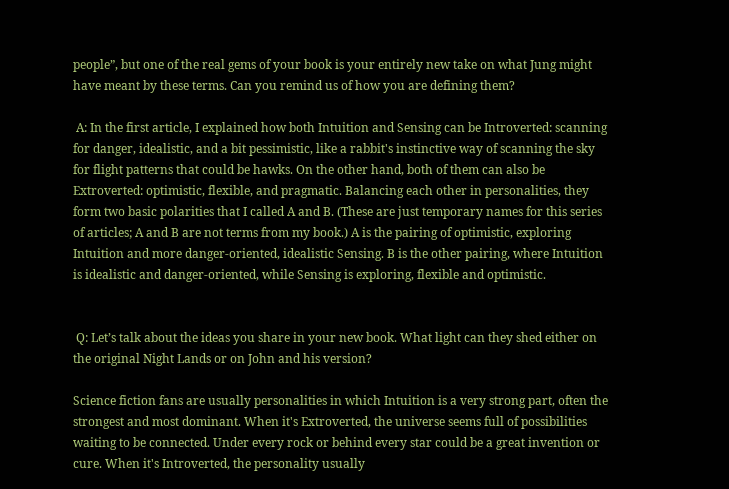people”, but one of the real gems of your book is your entirely new take on what Jung might have meant by these terms. Can you remind us of how you are defining them?

 A: In the first article, I explained how both Intuition and Sensing can be Introverted: scanning for danger, idealistic, and a bit pessimistic, like a rabbit's instinctive way of scanning the sky for flight patterns that could be hawks. On the other hand, both of them can also be Extroverted: optimistic, flexible, and pragmatic. Balancing each other in personalities, they form two basic polarities that I called A and B. (These are just temporary names for this series of articles; A and B are not terms from my book.) A is the pairing of optimistic, exploring Intuition and more danger-oriented, idealistic Sensing. B is the other pairing, where Intuition is idealistic and danger-oriented, while Sensing is exploring, flexible and optimistic.


 Q: Let’s talk about the ideas you share in your new book. What light can they shed either on the original Night Lands or on John and his version?

Science fiction fans are usually personalities in which Intuition is a very strong part, often the strongest and most dominant. When it's Extroverted, the universe seems full of possibilities waiting to be connected. Under every rock or behind every star could be a great invention or cure. When it's Introverted, the personality usually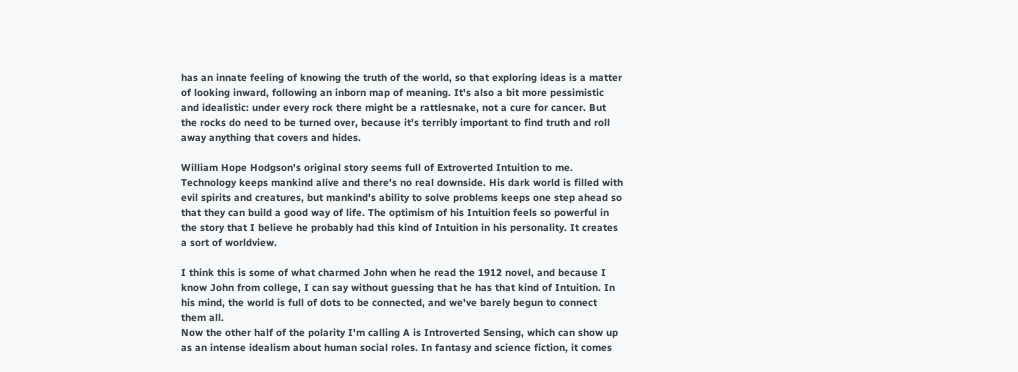has an innate feeling of knowing the truth of the world, so that exploring ideas is a matter of looking inward, following an inborn map of meaning. It's also a bit more pessimistic and idealistic: under every rock there might be a rattlesnake, not a cure for cancer. But the rocks do need to be turned over, because it's terribly important to find truth and roll away anything that covers and hides.

William Hope Hodgson's original story seems full of Extroverted Intuition to me. Technology keeps mankind alive and there's no real downside. His dark world is filled with evil spirits and creatures, but mankind's ability to solve problems keeps one step ahead so that they can build a good way of life. The optimism of his Intuition feels so powerful in the story that I believe he probably had this kind of Intuition in his personality. It creates a sort of worldview.

I think this is some of what charmed John when he read the 1912 novel, and because I know John from college, I can say without guessing that he has that kind of Intuition. In his mind, the world is full of dots to be connected, and we've barely begun to connect them all.
Now the other half of the polarity I'm calling A is Introverted Sensing, which can show up as an intense idealism about human social roles. In fantasy and science fiction, it comes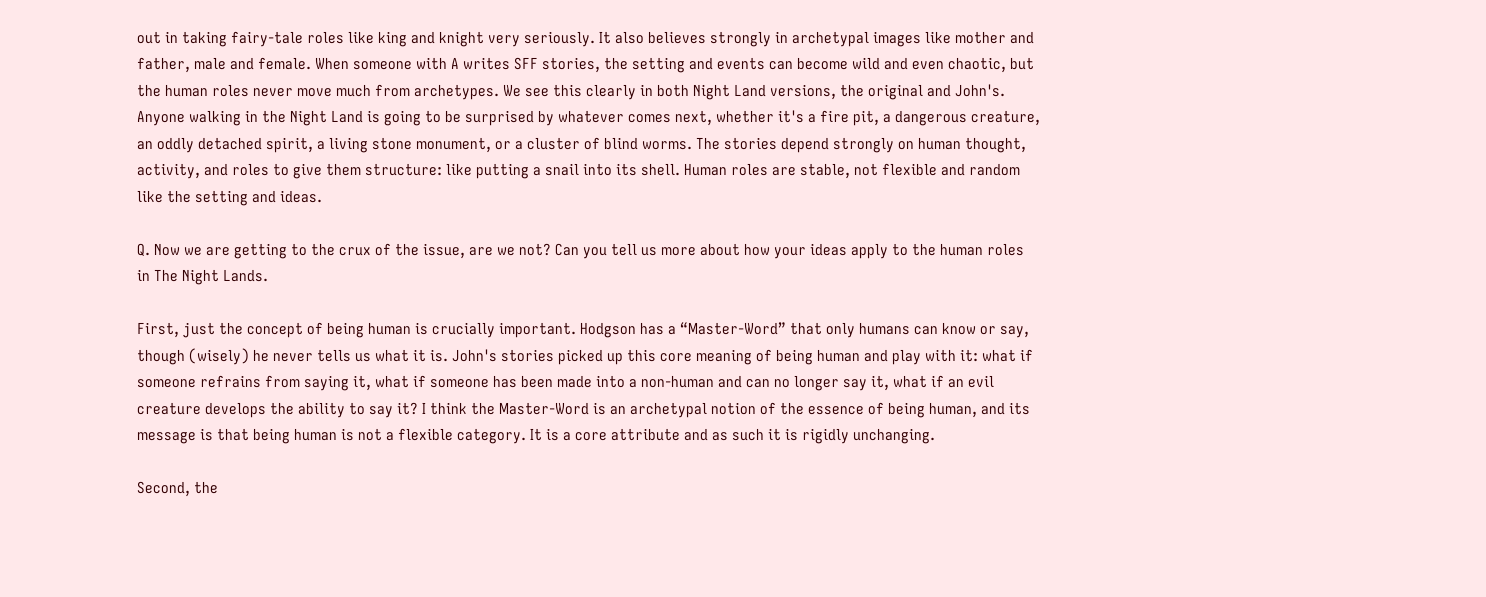out in taking fairy-tale roles like king and knight very seriously. It also believes strongly in archetypal images like mother and father, male and female. When someone with A writes SFF stories, the setting and events can become wild and even chaotic, but the human roles never move much from archetypes. We see this clearly in both Night Land versions, the original and John's. Anyone walking in the Night Land is going to be surprised by whatever comes next, whether it's a fire pit, a dangerous creature, an oddly detached spirit, a living stone monument, or a cluster of blind worms. The stories depend strongly on human thought, activity, and roles to give them structure: like putting a snail into its shell. Human roles are stable, not flexible and random like the setting and ideas.

Q. Now we are getting to the crux of the issue, are we not? Can you tell us more about how your ideas apply to the human roles in The Night Lands.

First, just the concept of being human is crucially important. Hodgson has a “Master-Word” that only humans can know or say, though (wisely) he never tells us what it is. John's stories picked up this core meaning of being human and play with it: what if someone refrains from saying it, what if someone has been made into a non-human and can no longer say it, what if an evil creature develops the ability to say it? I think the Master-Word is an archetypal notion of the essence of being human, and its message is that being human is not a flexible category. It is a core attribute and as such it is rigidly unchanging.

Second, the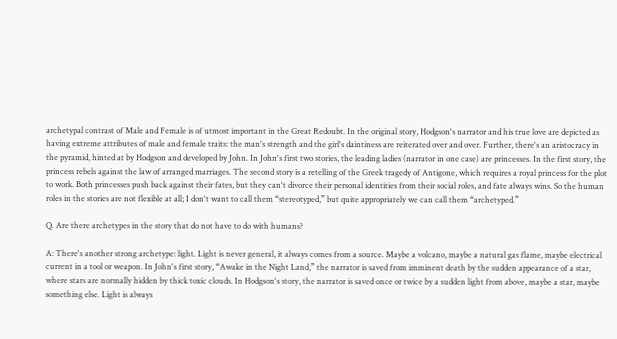archetypal contrast of Male and Female is of utmost important in the Great Redoubt. In the original story, Hodgson's narrator and his true love are depicted as having extreme attributes of male and female traits: the man's strength and the girl's daintiness are reiterated over and over. Further, there's an aristocracy in the pyramid, hinted at by Hodgson and developed by John. In John's first two stories, the leading ladies (narrator in one case) are princesses. In the first story, the princess rebels against the law of arranged marriages. The second story is a retelling of the Greek tragedy of Antigone, which requires a royal princess for the plot to work. Both princesses push back against their fates, but they can't divorce their personal identities from their social roles, and fate always wins. So the human roles in the stories are not flexible at all; I don't want to call them “stereotyped,” but quite appropriately we can call them “archetyped.”

Q. Are there archetypes in the story that do not have to do with humans?

A: There's another strong archetype: light. Light is never general, it always comes from a source. Maybe a volcano, maybe a natural gas flame, maybe electrical current in a tool or weapon. In John's first story, “Awake in the Night Land,” the narrator is saved from imminent death by the sudden appearance of a star, where stars are normally hidden by thick toxic clouds. In Hodgson's story, the narrator is saved once or twice by a sudden light from above, maybe a star, maybe something else. Light is always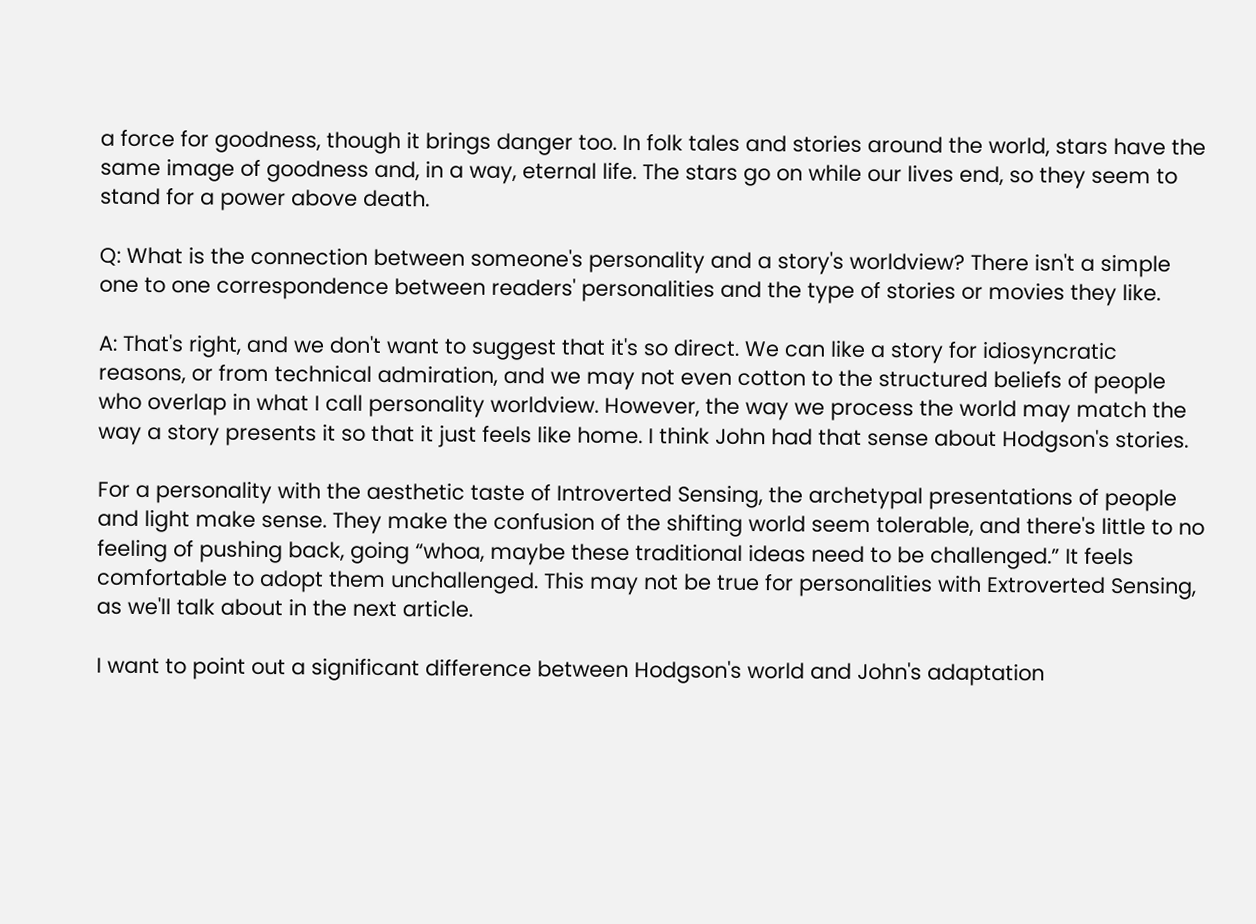a force for goodness, though it brings danger too. In folk tales and stories around the world, stars have the same image of goodness and, in a way, eternal life. The stars go on while our lives end, so they seem to stand for a power above death.

Q: What is the connection between someone's personality and a story's worldview? There isn't a simple one to one correspondence between readers' personalities and the type of stories or movies they like.

A: That's right, and we don't want to suggest that it's so direct. We can like a story for idiosyncratic reasons, or from technical admiration, and we may not even cotton to the structured beliefs of people who overlap in what I call personality worldview. However, the way we process the world may match the way a story presents it so that it just feels like home. I think John had that sense about Hodgson's stories.

For a personality with the aesthetic taste of Introverted Sensing, the archetypal presentations of people and light make sense. They make the confusion of the shifting world seem tolerable, and there's little to no feeling of pushing back, going “whoa, maybe these traditional ideas need to be challenged.” It feels comfortable to adopt them unchallenged. This may not be true for personalities with Extroverted Sensing, as we'll talk about in the next article.

I want to point out a significant difference between Hodgson's world and John's adaptation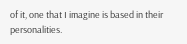of it, one that I imagine is based in their personalities.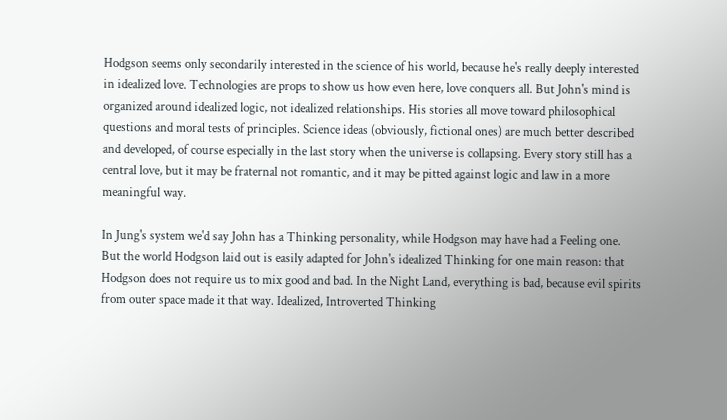Hodgson seems only secondarily interested in the science of his world, because he's really deeply interested in idealized love. Technologies are props to show us how even here, love conquers all. But John's mind is organized around idealized logic, not idealized relationships. His stories all move toward philosophical questions and moral tests of principles. Science ideas (obviously, fictional ones) are much better described and developed, of course especially in the last story when the universe is collapsing. Every story still has a central love, but it may be fraternal not romantic, and it may be pitted against logic and law in a more meaningful way.

In Jung's system we'd say John has a Thinking personality, while Hodgson may have had a Feeling one. But the world Hodgson laid out is easily adapted for John's idealized Thinking for one main reason: that Hodgson does not require us to mix good and bad. In the Night Land, everything is bad, because evil spirits from outer space made it that way. Idealized, Introverted Thinking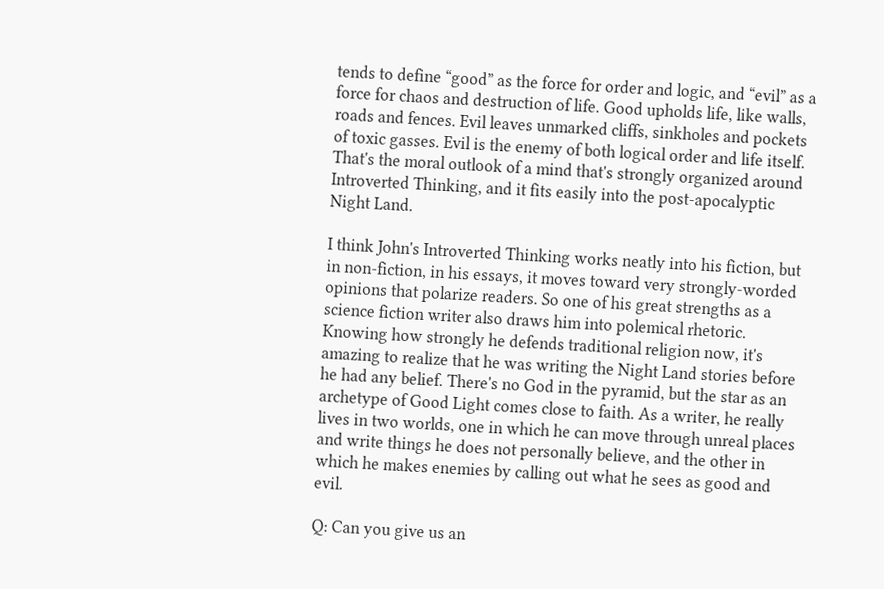tends to define “good” as the force for order and logic, and “evil” as a force for chaos and destruction of life. Good upholds life, like walls, roads and fences. Evil leaves unmarked cliffs, sinkholes and pockets of toxic gasses. Evil is the enemy of both logical order and life itself. That's the moral outlook of a mind that's strongly organized around Introverted Thinking, and it fits easily into the post-apocalyptic Night Land.

I think John's Introverted Thinking works neatly into his fiction, but in non-fiction, in his essays, it moves toward very strongly-worded opinions that polarize readers. So one of his great strengths as a science fiction writer also draws him into polemical rhetoric. Knowing how strongly he defends traditional religion now, it's amazing to realize that he was writing the Night Land stories before he had any belief. There's no God in the pyramid, but the star as an archetype of Good Light comes close to faith. As a writer, he really lives in two worlds, one in which he can move through unreal places and write things he does not personally believe, and the other in which he makes enemies by calling out what he sees as good and evil.

Q: Can you give us an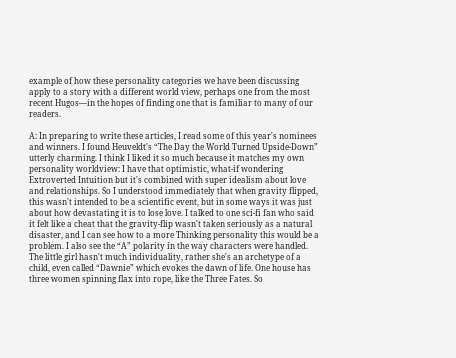example of how these personality categories we have been discussing apply to a story with a different world view, perhaps one from the most recent Hugos—in the hopes of finding one that is familiar to many of our readers.

A: In preparing to write these articles, I read some of this year's nominees and winners. I found Heuveldt's “The Day the World Turned Upside-Down” utterly charming. I think I liked it so much because it matches my own personality worldview: I have that optimistic, what-if wondering Extroverted Intuition but it's combined with super idealism about love and relationships. So I understood immediately that when gravity flipped, this wasn't intended to be a scientific event, but in some ways it was just about how devastating it is to lose love. I talked to one sci-fi fan who said it felt like a cheat that the gravity-flip wasn't taken seriously as a natural disaster, and I can see how to a more Thinking personality this would be a problem. I also see the “A” polarity in the way characters were handled. The little girl hasn't much individuality, rather she's an archetype of a child, even called “Dawnie” which evokes the dawn of life. One house has three women spinning flax into rope, like the Three Fates. So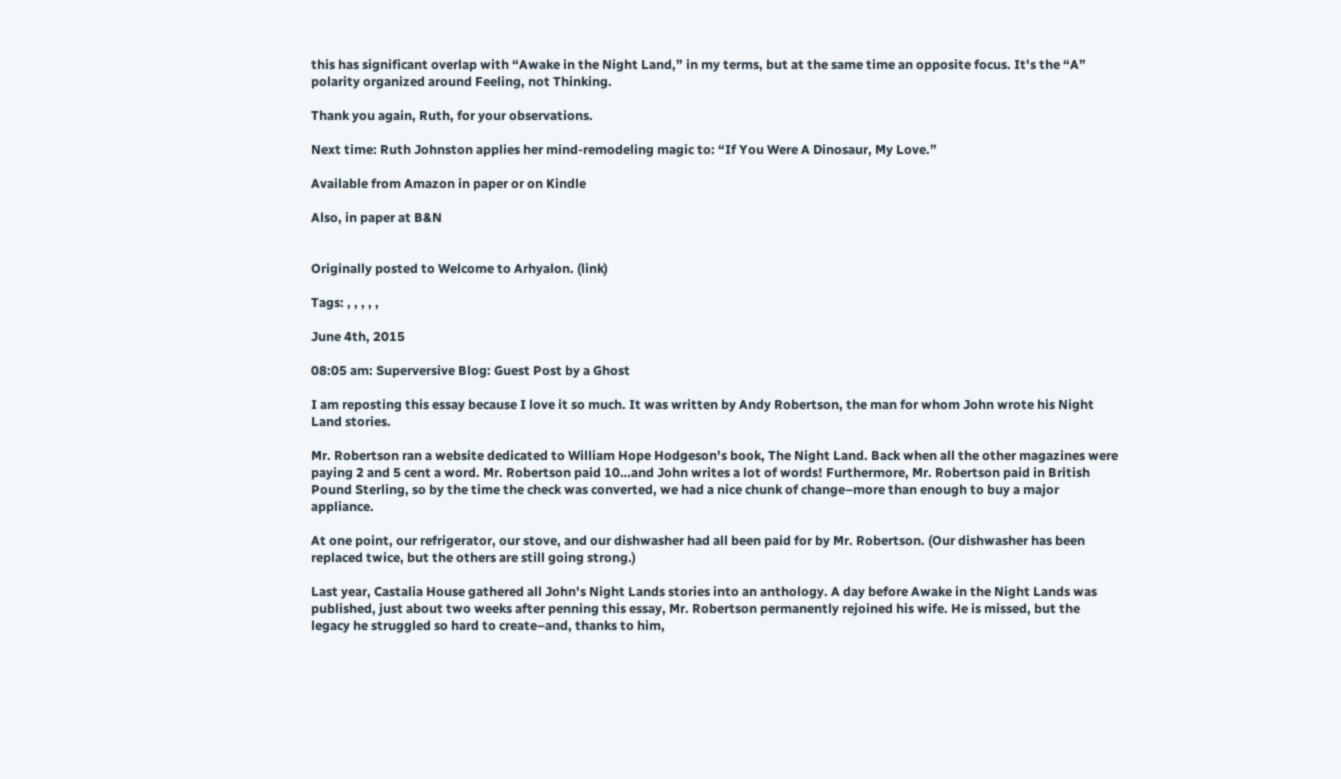this has significant overlap with “Awake in the Night Land,” in my terms, but at the same time an opposite focus. It's the “A” polarity organized around Feeling, not Thinking.

Thank you again, Ruth, for your observations.

Next time: Ruth Johnston applies her mind-remodeling magic to: “If You Were A Dinosaur, My Love.”

Available from Amazon in paper or on Kindle

Also, in paper at B&N


Originally posted to Welcome to Arhyalon. (link)

Tags: , , , , ,

June 4th, 2015

08:05 am: Superversive Blog: Guest Post by a Ghost

I am reposting this essay because I love it so much. It was written by Andy Robertson, the man for whom John wrote his Night Land stories.

Mr. Robertson ran a website dedicated to William Hope Hodgeson's book, The Night Land. Back when all the other magazines were paying 2 and 5 cent a word. Mr. Robertson paid 10…and John writes a lot of words! Furthermore, Mr. Robertson paid in British Pound Sterling, so by the time the check was converted, we had a nice chunk of change–more than enough to buy a major appliance.

At one point, our refrigerator, our stove, and our dishwasher had all been paid for by Mr. Robertson. (Our dishwasher has been replaced twice, but the others are still going strong.)

Last year, Castalia House gathered all John's Night Lands stories into an anthology. A day before Awake in the Night Lands was published, just about two weeks after penning this essay, Mr. Robertson permanently rejoined his wife. He is missed, but the legacy he struggled so hard to create–and, thanks to him,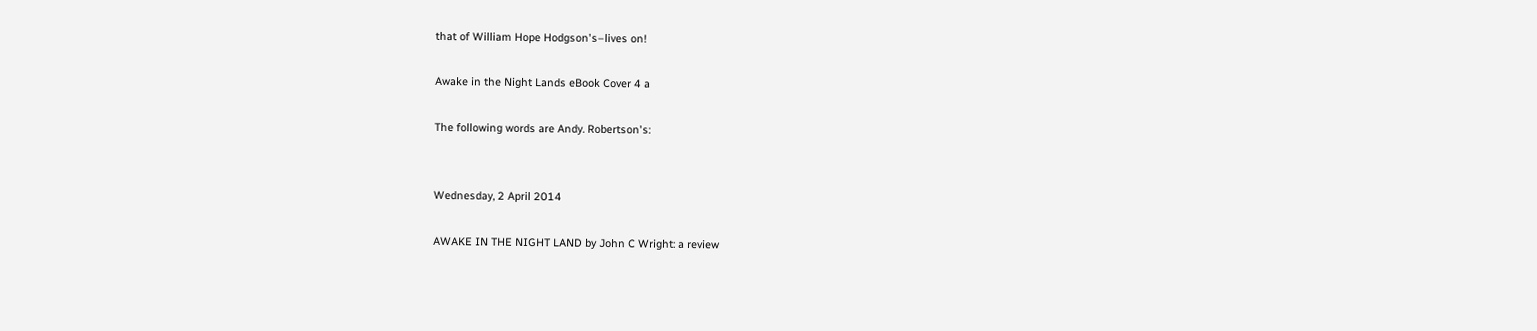that of William Hope Hodgson's–lives on!

Awake in the Night Lands eBook Cover 4 a

The following words are Andy. Robertson's:


Wednesday, 2 April 2014

AWAKE IN THE NIGHT LAND by John C Wright: a review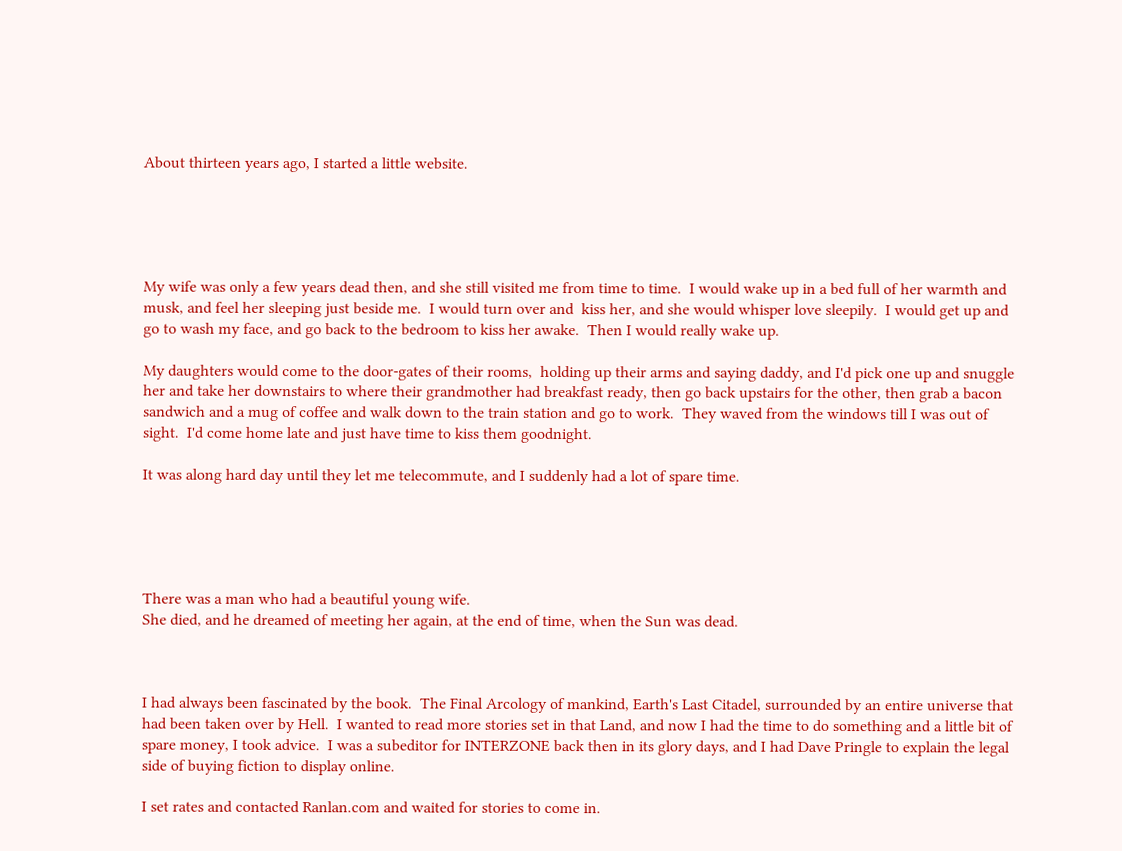About thirteen years ago, I started a little website.





My wife was only a few years dead then, and she still visited me from time to time.  I would wake up in a bed full of her warmth and musk, and feel her sleeping just beside me.  I would turn over and  kiss her, and she would whisper love sleepily.  I would get up and go to wash my face, and go back to the bedroom to kiss her awake.  Then I would really wake up.

My daughters would come to the door-gates of their rooms,  holding up their arms and saying daddy, and I'd pick one up and snuggle her and take her downstairs to where their grandmother had breakfast ready, then go back upstairs for the other, then grab a bacon sandwich and a mug of coffee and walk down to the train station and go to work.  They waved from the windows till I was out of sight.  I'd come home late and just have time to kiss them goodnight.

It was along hard day until they let me telecommute, and I suddenly had a lot of spare time.





There was a man who had a beautiful young wife.
She died, and he dreamed of meeting her again, at the end of time, when the Sun was dead.



I had always been fascinated by the book.  The Final Arcology of mankind, Earth's Last Citadel, surrounded by an entire universe that had been taken over by Hell.  I wanted to read more stories set in that Land, and now I had the time to do something and a little bit of spare money, I took advice.  I was a subeditor for INTERZONE back then in its glory days, and I had Dave Pringle to explain the legal side of buying fiction to display online.

I set rates and contacted Ranlan.com and waited for stories to come in.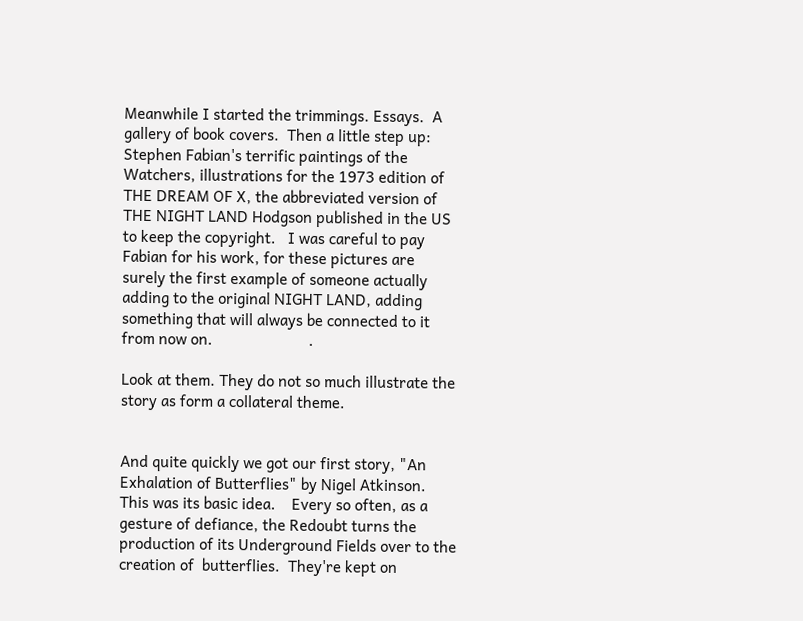Meanwhile I started the trimmings. Essays.  A gallery of book covers.  Then a little step up: Stephen Fabian's terrific paintings of the Watchers, illustrations for the 1973 edition of THE DREAM OF X, the abbreviated version of THE NIGHT LAND Hodgson published in the US to keep the copyright.   I was careful to pay Fabian for his work, for these pictures are surely the first example of someone actually adding to the original NIGHT LAND, adding something that will always be connected to it from now on.                        .

Look at them. They do not so much illustrate the story as form a collateral theme.


And quite quickly we got our first story, "An Exhalation of Butterflies" by Nigel Atkinson.  This was its basic idea.    Every so often, as a gesture of defiance, the Redoubt turns the production of its Underground Fields over to the creation of  butterflies.  They're kept on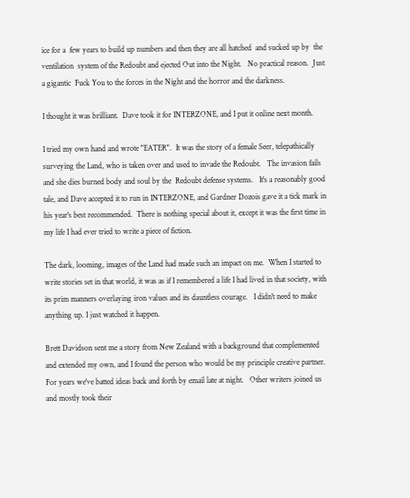ice for a  few years to build up numbers and then they are all hatched  and sucked up by  the ventilation  system of the Redoubt and ejected Out into the Night.   No practical reason.  Just a gigantic  Fuck You to the forces in the Night and the horror and the darkness.

I thought it was brilliant.  Dave took it for INTERZONE, and I put it online next month.

I tried my own hand and wrote "EATER".  It was the story of a female Seer, telepathically surveying the Land, who is taken over and used to invade the Redoubt.   The invasion fails and she dies burned body and soul by the  Redoubt defense systems.   It's a reasonably good tale, and Dave accepted it to run in INTERZONE, and Gardner Dozois gave it a tick mark in his year's best recommended.  There is nothing special about it, except it was the first time in my life I had ever tried to write a piece of fiction.

The dark, looming, images of the Land had made such an impact on me.  When I started to write stories set in that world, it was as if I remembered a life I had lived in that society, with its prim manners overlaying iron values and its dauntless courage.   I didn't need to make anything up. I just watched it happen.

Brett Davidson sent me a story from New Zealand with a background that complemented  and extended my own, and I found the person who would be my principle creative partner.   For years we've batted ideas back and forth by email late at night.   Other writers joined us and mostly took their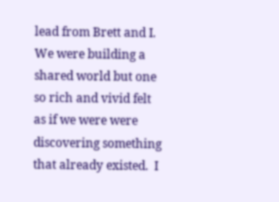lead from Brett and I.   We were building a shared world but one so rich and vivid felt as if we were were discovering something that already existed.  I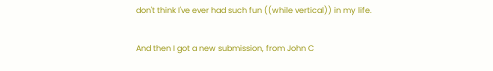don't think I've ever had such fun ((while vertical)) in my life.

And then I got a new submission, from John C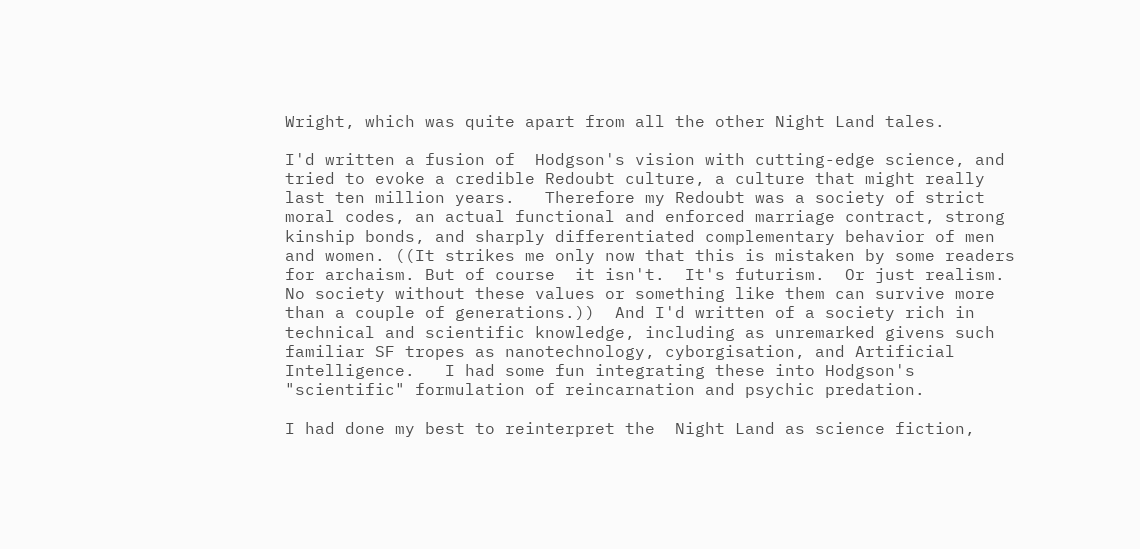Wright, which was quite apart from all the other Night Land tales.

I'd written a fusion of  Hodgson's vision with cutting-edge science, and tried to evoke a credible Redoubt culture, a culture that might really last ten million years.   Therefore my Redoubt was a society of strict moral codes, an actual functional and enforced marriage contract, strong kinship bonds, and sharply differentiated complementary behavior of men and women. ((It strikes me only now that this is mistaken by some readers for archaism. But of course  it isn't.  It's futurism.  Or just realism. No society without these values or something like them can survive more than a couple of generations.))  And I'd written of a society rich in technical and scientific knowledge, including as unremarked givens such familiar SF tropes as nanotechnology, cyborgisation, and Artificial Intelligence.   I had some fun integrating these into Hodgson's "scientific" formulation of reincarnation and psychic predation.

I had done my best to reinterpret the  Night Land as science fiction,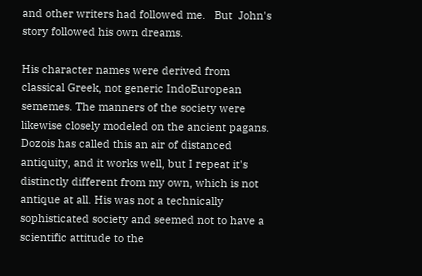and other writers had followed me.   But  John's story followed his own dreams.

His character names were derived from classical Greek, not generic IndoEuropean sememes. The manners of the society were likewise closely modeled on the ancient pagans. Dozois has called this an air of distanced antiquity, and it works well, but I repeat it's distinctly different from my own, which is not antique at all. His was not a technically sophisticated society and seemed not to have a scientific attitude to the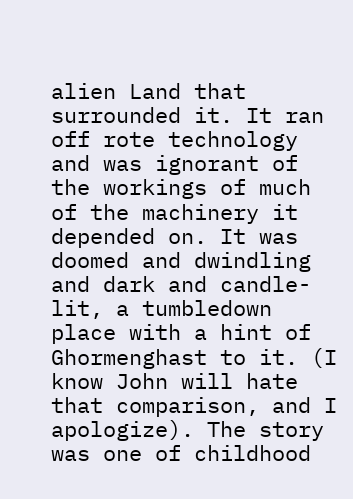alien Land that surrounded it. It ran off rote technology and was ignorant of the workings of much of the machinery it depended on. It was doomed and dwindling and dark and candle-lit, a tumbledown place with a hint of Ghormenghast to it. (I know John will hate that comparison, and I apologize). The story was one of childhood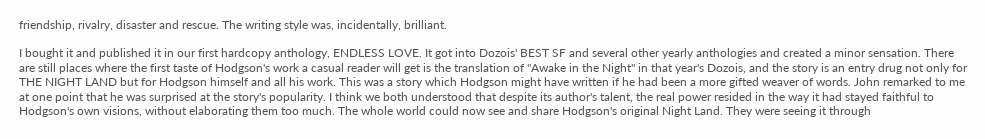friendship, rivalry, disaster and rescue. The writing style was, incidentally, brilliant.

I bought it and published it in our first hardcopy anthology, ENDLESS LOVE. It got into Dozois' BEST SF and several other yearly anthologies and created a minor sensation. There are still places where the first taste of Hodgson's work a casual reader will get is the translation of "Awake in the Night" in that year's Dozois, and the story is an entry drug not only for THE NIGHT LAND but for Hodgson himself and all his work. This was a story which Hodgson might have written if he had been a more gifted weaver of words. John remarked to me at one point that he was surprised at the story's popularity. I think we both understood that despite its author's talent, the real power resided in the way it had stayed faithful to Hodgson's own visions, without elaborating them too much. The whole world could now see and share Hodgson's original Night Land. They were seeing it through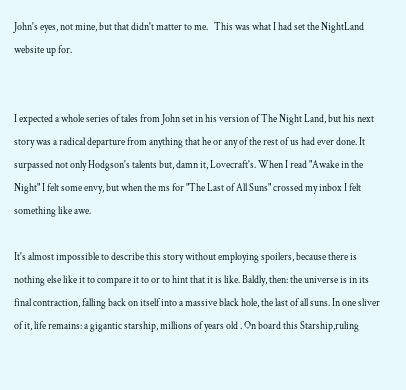John's eyes, not mine, but that didn't matter to me.   This was what I had set the NightLand website up for.


I expected a whole series of tales from John set in his version of The Night Land, but his next story was a radical departure from anything that he or any of the rest of us had ever done. It surpassed not only Hodgson's talents but, damn it, Lovecraft's. When I read "Awake in the Night" I felt some envy, but when the ms for "The Last of All Suns" crossed my inbox I felt something like awe.

It's almost impossible to describe this story without employing spoilers, because there is nothing else like it to compare it to or to hint that it is like. Baldly, then: the universe is in its final contraction, falling back on itself into a massive black hole, the last of all suns. In one sliver of it, life remains: a gigantic starship, millions of years old . On board this Starship,ruling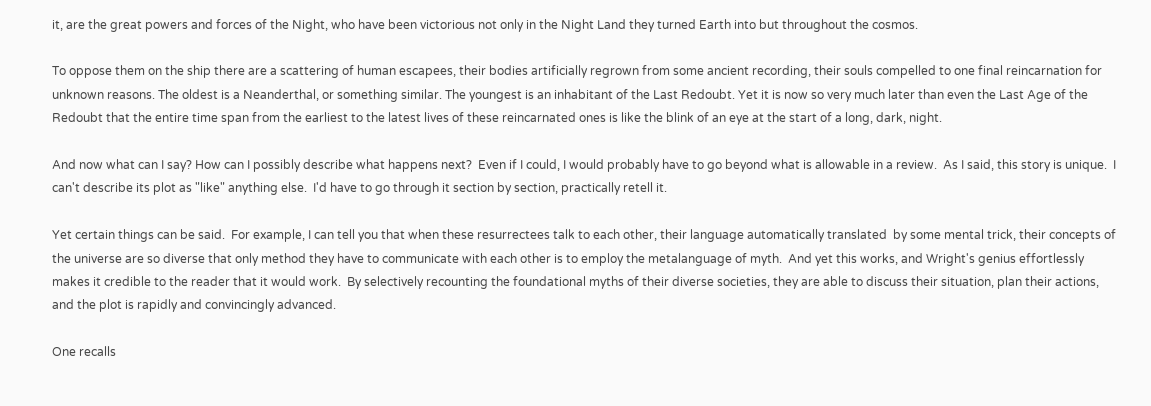it, are the great powers and forces of the Night, who have been victorious not only in the Night Land they turned Earth into but throughout the cosmos.

To oppose them on the ship there are a scattering of human escapees, their bodies artificially regrown from some ancient recording, their souls compelled to one final reincarnation for unknown reasons. The oldest is a Neanderthal, or something similar. The youngest is an inhabitant of the Last Redoubt. Yet it is now so very much later than even the Last Age of the Redoubt that the entire time span from the earliest to the latest lives of these reincarnated ones is like the blink of an eye at the start of a long, dark, night.

And now what can I say? How can I possibly describe what happens next?  Even if I could, I would probably have to go beyond what is allowable in a review.  As I said, this story is unique.  I can't describe its plot as "like" anything else.  I'd have to go through it section by section, practically retell it.

Yet certain things can be said.  For example, I can tell you that when these resurrectees talk to each other, their language automatically translated  by some mental trick, their concepts of the universe are so diverse that only method they have to communicate with each other is to employ the metalanguage of myth.  And yet this works, and Wright's genius effortlessly makes it credible to the reader that it would work.  By selectively recounting the foundational myths of their diverse societies, they are able to discuss their situation, plan their actions, and the plot is rapidly and convincingly advanced.

One recalls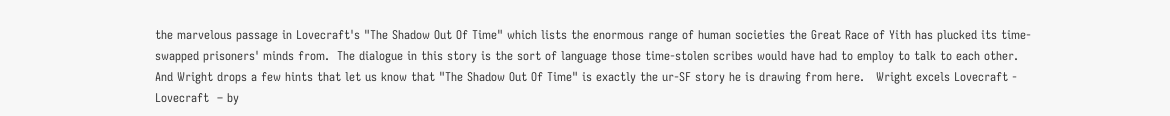the marvelous passage in Lovecraft's "The Shadow Out Of Time" which lists the enormous range of human societies the Great Race of Yith has plucked its time-swapped prisoners' minds from.  The dialogue in this story is the sort of language those time-stolen scribes would have had to employ to talk to each other.  And Wright drops a few hints that let us know that "The Shadow Out Of Time" is exactly the ur-SF story he is drawing from here.   Wright excels Lovecraft - Lovecraft  – by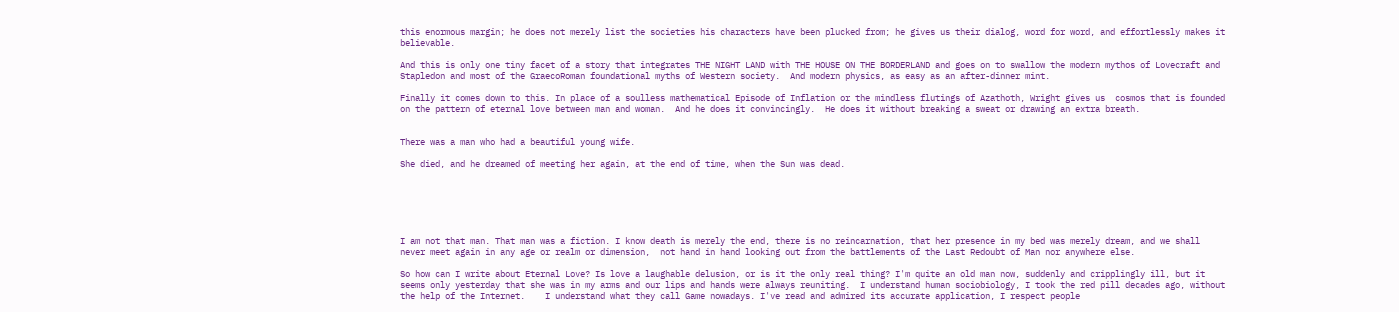this enormous margin; he does not merely list the societies his characters have been plucked from; he gives us their dialog, word for word, and effortlessly makes it believable.

And this is only one tiny facet of a story that integrates THE NIGHT LAND with THE HOUSE ON THE BORDERLAND and goes on to swallow the modern mythos of Lovecraft and Stapledon and most of the GraecoRoman foundational myths of Western society.  And modern physics, as easy as an after-dinner mint.

Finally it comes down to this. In place of a soulless mathematical Episode of Inflation or the mindless flutings of Azathoth, Wright gives us  cosmos that is founded on the pattern of eternal love between man and woman.  And he does it convincingly.  He does it without breaking a sweat or drawing an extra breath.


There was a man who had a beautiful young wife.

She died, and he dreamed of meeting her again, at the end of time, when the Sun was dead.






I am not that man. That man was a fiction. I know death is merely the end, there is no reincarnation, that her presence in my bed was merely dream, and we shall never meet again in any age or realm or dimension,  not hand in hand looking out from the battlements of the Last Redoubt of Man nor anywhere else.

So how can I write about Eternal Love? Is love a laughable delusion, or is it the only real thing? I'm quite an old man now, suddenly and cripplingly ill, but it seems only yesterday that she was in my arms and our lips and hands were always reuniting.  I understand human sociobiology, I took the red pill decades ago, without the help of the Internet.    I understand what they call Game nowadays. I've read and admired its accurate application, I respect people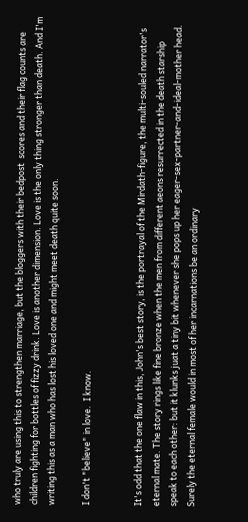who truly are using this to strengthen marriage, but the bloggers with their bedpost  scores and their flag counts are children fighting for bottles of fizzy drink. Love is another dimension. Love is the only thing stronger than death. And I'm writing this as a man who has lost his loved one and might meet death quite soon.

I don't "believe" in love.  I know.


It's odd that the one flaw in this, John's best story, is the portrayal of the Mirdath-figure, the multi-souled narrator's eternal mate. The story rings like fine bronze when the men from different aeons resurrected in the death starship speak to each other: but it klunks juat a tiny bit whenever she pops up her eager-sex-partner-and-ideal-mother head. Surely the eternal female would in most of her incarnations be an ordinary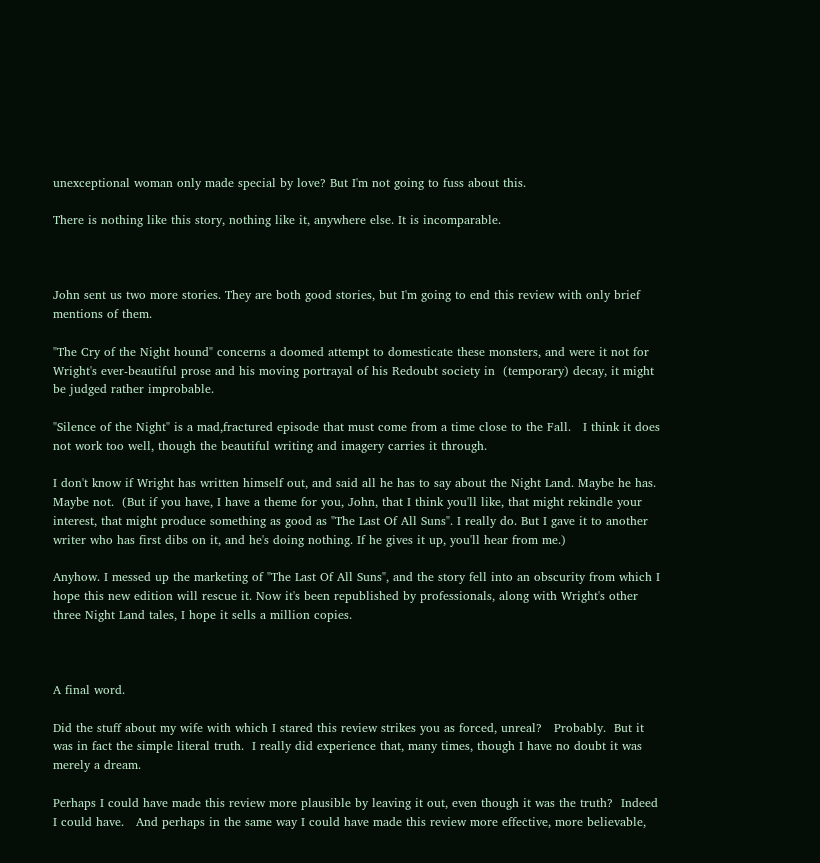unexceptional woman only made special by love? But I'm not going to fuss about this.

There is nothing like this story, nothing like it, anywhere else. It is incomparable.



John sent us two more stories. They are both good stories, but I'm going to end this review with only brief mentions of them.

"The Cry of the Night hound" concerns a doomed attempt to domesticate these monsters, and were it not for Wright's ever-beautiful prose and his moving portrayal of his Redoubt society in  (temporary) decay, it might be judged rather improbable.

"Silence of the Night" is a mad,fractured episode that must come from a time close to the Fall.   I think it does not work too well, though the beautiful writing and imagery carries it through.

I don't know if Wright has written himself out, and said all he has to say about the Night Land. Maybe he has. Maybe not.  (But if you have, I have a theme for you, John, that I think you'll like, that might rekindle your interest, that might produce something as good as "The Last Of All Suns". I really do. But I gave it to another writer who has first dibs on it, and he's doing nothing. If he gives it up, you'll hear from me.)

Anyhow. I messed up the marketing of "The Last Of All Suns", and the story fell into an obscurity from which I hope this new edition will rescue it. Now it's been republished by professionals, along with Wright's other three Night Land tales, I hope it sells a million copies.



A final word.

Did the stuff about my wife with which I stared this review strikes you as forced, unreal?   Probably.  But it was in fact the simple literal truth.  I really did experience that, many times, though I have no doubt it was merely a dream.

Perhaps I could have made this review more plausible by leaving it out, even though it was the truth?  Indeed I could have.   And perhaps in the same way I could have made this review more effective, more believable,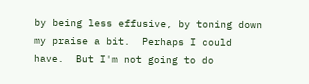by being less effusive, by toning down my praise a bit.  Perhaps I could have.  But I'm not going to do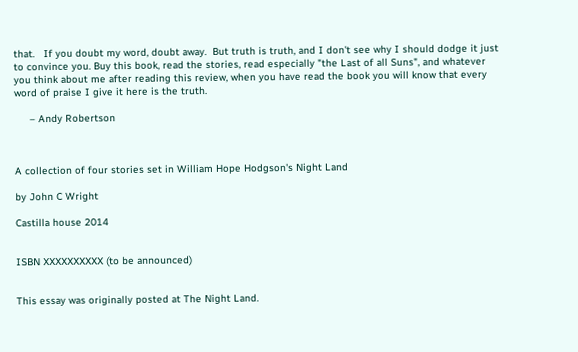that.   If you doubt my word, doubt away.  But truth is truth, and I don't see why I should dodge it just to convince you. Buy this book, read the stories, read especially "the Last of all Suns", and whatever you think about me after reading this review, when you have read the book you will know that every word of praise I give it here is the truth.

     – Andy Robertson



A collection of four stories set in William Hope Hodgson's Night Land

by John C Wright

Castilla house 2014


ISBN XXXXXXXXXX (to be announced)


This essay was originally posted at The Night Land.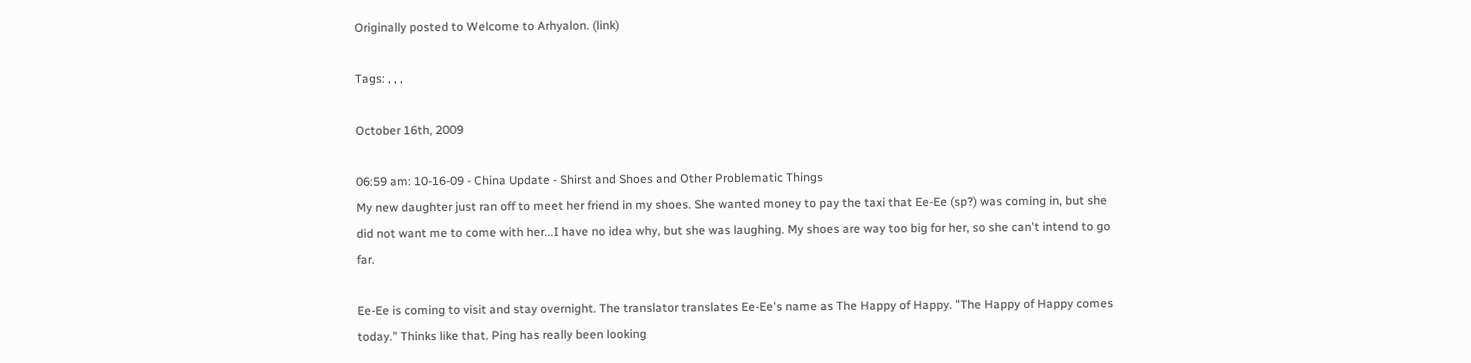Originally posted to Welcome to Arhyalon. (link)

Tags: , , ,

October 16th, 2009

06:59 am: 10-16-09 - China Update - Shirst and Shoes and Other Problematic Things
My new daughter just ran off to meet her friend in my shoes. She wanted money to pay the taxi that Ee-Ee (sp?) was coming in, but she did not want me to come with her...I have no idea why, but she was laughing. My shoes are way too big for her, so she can't intend to go far.

Ee-Ee is coming to visit and stay overnight. The translator translates Ee-Ee's name as The Happy of Happy. "The Happy of Happy comes today." Thinks like that. Ping has really been looking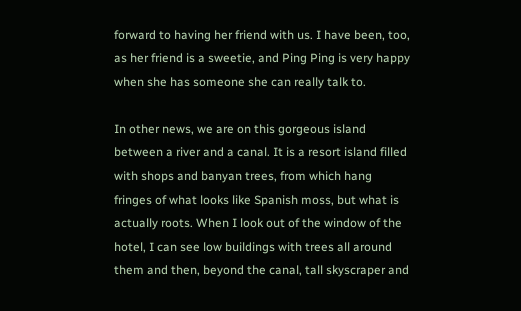forward to having her friend with us. I have been, too, as her friend is a sweetie, and Ping Ping is very happy when she has someone she can really talk to.

In other news, we are on this gorgeous island between a river and a canal. It is a resort island filled with shops and banyan trees, from which hang fringes of what looks like Spanish moss, but what is actually roots. When I look out of the window of the hotel, I can see low buildings with trees all around them and then, beyond the canal, tall skyscraper and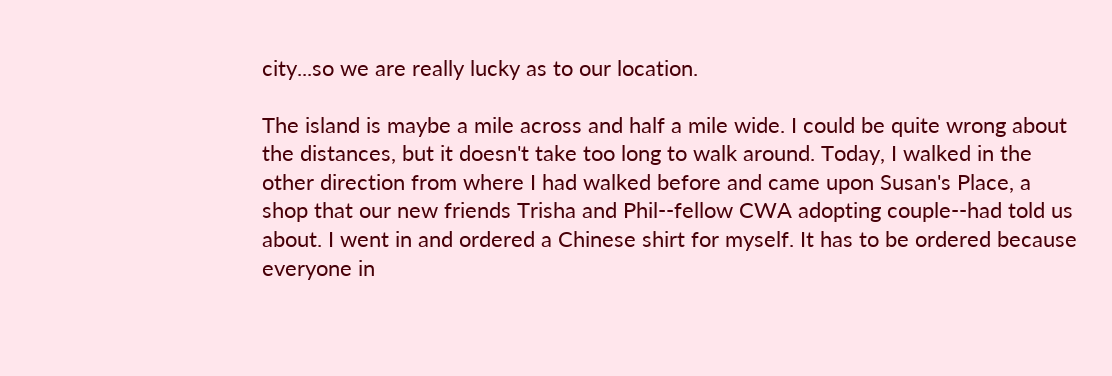city...so we are really lucky as to our location.

The island is maybe a mile across and half a mile wide. I could be quite wrong about the distances, but it doesn't take too long to walk around. Today, I walked in the other direction from where I had walked before and came upon Susan's Place, a shop that our new friends Trisha and Phil--fellow CWA adopting couple--had told us about. I went in and ordered a Chinese shirt for myself. It has to be ordered because everyone in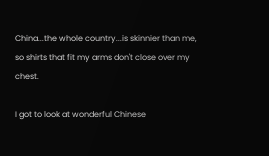China...the whole country...is skinnier than me, so shirts that fit my arms don't close over my chest.

I got to look at wonderful Chinese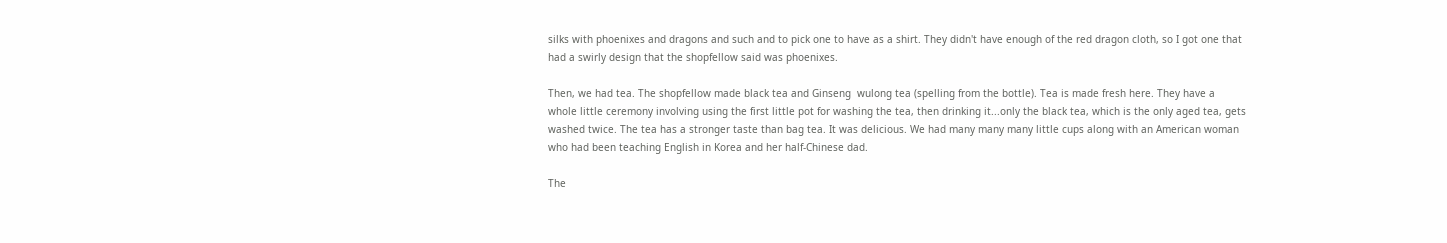silks with phoenixes and dragons and such and to pick one to have as a shirt. They didn't have enough of the red dragon cloth, so I got one that had a swirly design that the shopfellow said was phoenixes.

Then, we had tea. The shopfellow made black tea and Ginseng  wulong tea (spelling from the bottle). Tea is made fresh here. They have a whole little ceremony involving using the first little pot for washing the tea, then drinking it...only the black tea, which is the only aged tea, gets washed twice. The tea has a stronger taste than bag tea. It was delicious. We had many many many little cups along with an American woman who had been teaching English in Korea and her half-Chinese dad.

The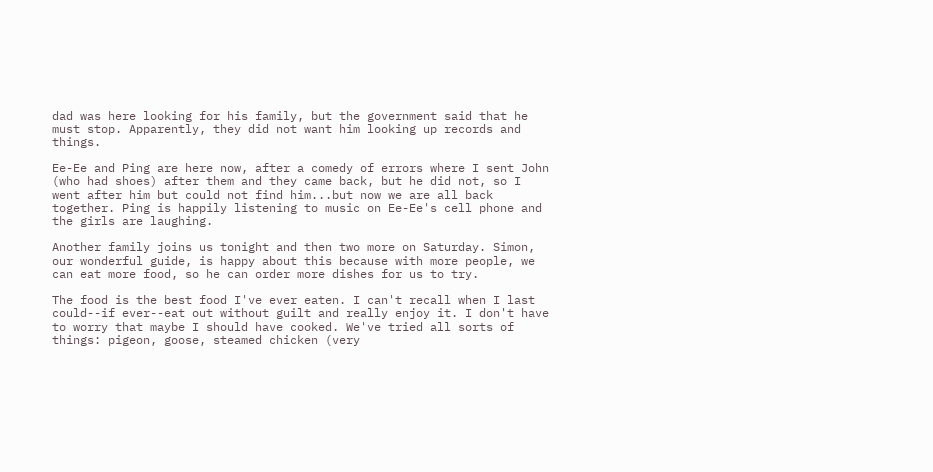dad was here looking for his family, but the government said that he must stop. Apparently, they did not want him looking up records and things.

Ee-Ee and Ping are here now, after a comedy of errors where I sent John (who had shoes) after them and they came back, but he did not, so I went after him but could not find him...but now we are all back together. Ping is happily listening to music on Ee-Ee's cell phone and the girls are laughing.

Another family joins us tonight and then two more on Saturday. Simon, our wonderful guide, is happy about this because with more people, we can eat more food, so he can order more dishes for us to try.

The food is the best food I've ever eaten. I can't recall when I last could--if ever--eat out without guilt and really enjoy it. I don't have to worry that maybe I should have cooked. We've tried all sorts of things: pigeon, goose, steamed chicken (very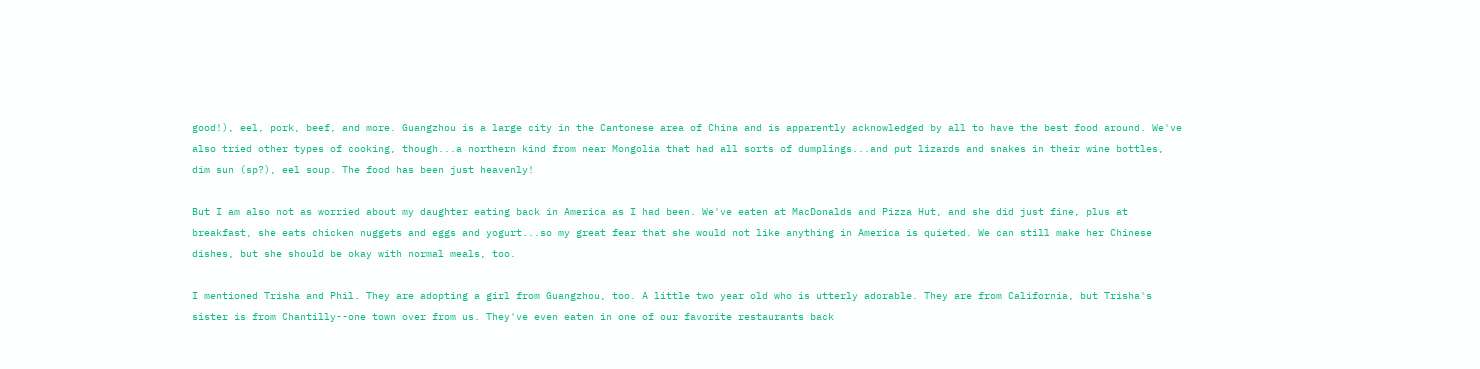good!), eel, pork, beef, and more. Guangzhou is a large city in the Cantonese area of China and is apparently acknowledged by all to have the best food around. We've also tried other types of cooking, though...a northern kind from near Mongolia that had all sorts of dumplings...and put lizards and snakes in their wine bottles, dim sun (sp?), eel soup. The food has been just heavenly!

But I am also not as worried about my daughter eating back in America as I had been. We've eaten at MacDonalds and Pizza Hut, and she did just fine, plus at breakfast, she eats chicken nuggets and eggs and yogurt...so my great fear that she would not like anything in America is quieted. We can still make her Chinese dishes, but she should be okay with normal meals, too.

I mentioned Trisha and Phil. They are adopting a girl from Guangzhou, too. A little two year old who is utterly adorable. They are from California, but Trisha's sister is from Chantilly--one town over from us. They've even eaten in one of our favorite restaurants back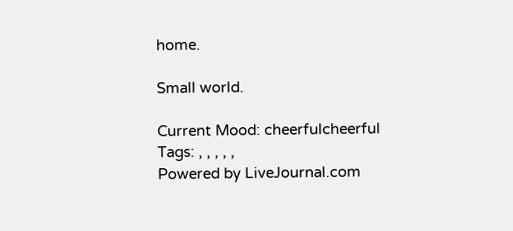home.

Small world.

Current Mood: cheerfulcheerful
Tags: , , , , ,
Powered by LiveJournal.com